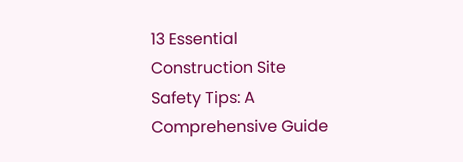13 Essential Construction Site Safety Tips: A Comprehensive Guide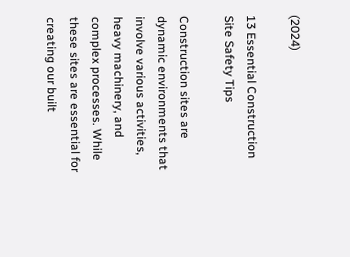(2024)

13 Essential Construction Site Safety Tips

Construction sites are dynamic environments that involve various activities, heavy machinery, and complex processes. While these sites are essential for creating our built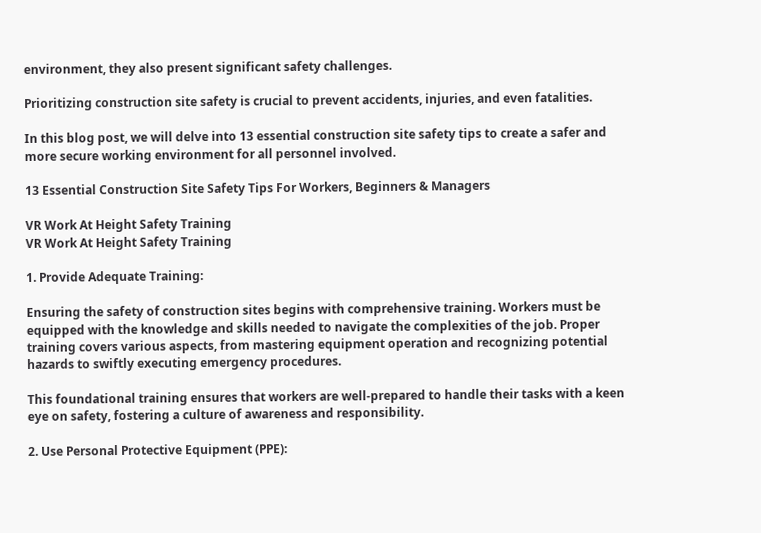environment, they also present significant safety challenges.

Prioritizing construction site safety is crucial to prevent accidents, injuries, and even fatalities.

In this blog post, we will delve into 13 essential construction site safety tips to create a safer and more secure working environment for all personnel involved.

13 Essential Construction Site Safety Tips For Workers, Beginners & Managers

VR Work At Height Safety Training
VR Work At Height Safety Training

1. Provide Adequate Training:

Ensuring the safety of construction sites begins with comprehensive training. Workers must be equipped with the knowledge and skills needed to navigate the complexities of the job. Proper training covers various aspects, from mastering equipment operation and recognizing potential hazards to swiftly executing emergency procedures.

This foundational training ensures that workers are well-prepared to handle their tasks with a keen eye on safety, fostering a culture of awareness and responsibility.

2. Use Personal Protective Equipment (PPE):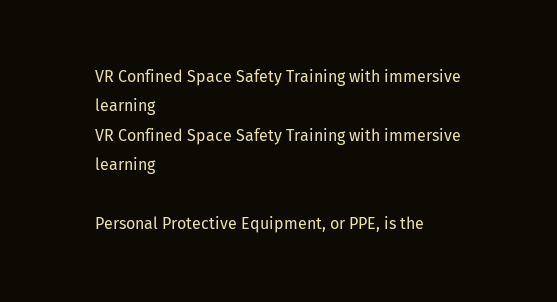VR Confined Space Safety Training with immersive learning
VR Confined Space Safety Training with immersive learning

Personal Protective Equipment, or PPE, is the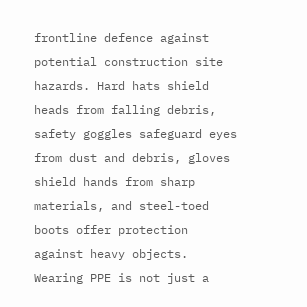frontline defence against potential construction site hazards. Hard hats shield heads from falling debris, safety goggles safeguard eyes from dust and debris, gloves shield hands from sharp materials, and steel-toed boots offer protection against heavy objects. Wearing PPE is not just a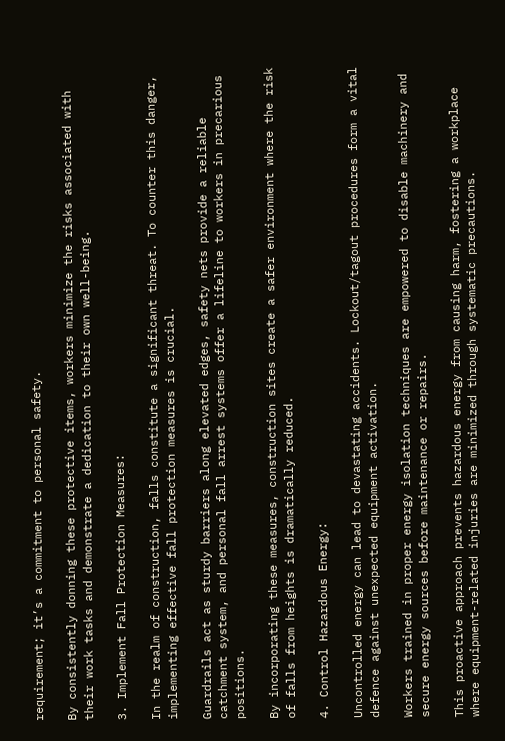requirement; it’s a commitment to personal safety.

By consistently donning these protective items, workers minimize the risks associated with their work tasks and demonstrate a dedication to their own well-being.

3. Implement Fall Protection Measures:

In the realm of construction, falls constitute a significant threat. To counter this danger, implementing effective fall protection measures is crucial.

Guardrails act as sturdy barriers along elevated edges, safety nets provide a reliable catchment system, and personal fall arrest systems offer a lifeline to workers in precarious positions.

By incorporating these measures, construction sites create a safer environment where the risk of falls from heights is dramatically reduced.

4. Control Hazardous Energy:

Uncontrolled energy can lead to devastating accidents. Lockout/tagout procedures form a vital defence against unexpected equipment activation.

Workers trained in proper energy isolation techniques are empowered to disable machinery and secure energy sources before maintenance or repairs.

This proactive approach prevents hazardous energy from causing harm, fostering a workplace where equipment-related injuries are minimized through systematic precautions.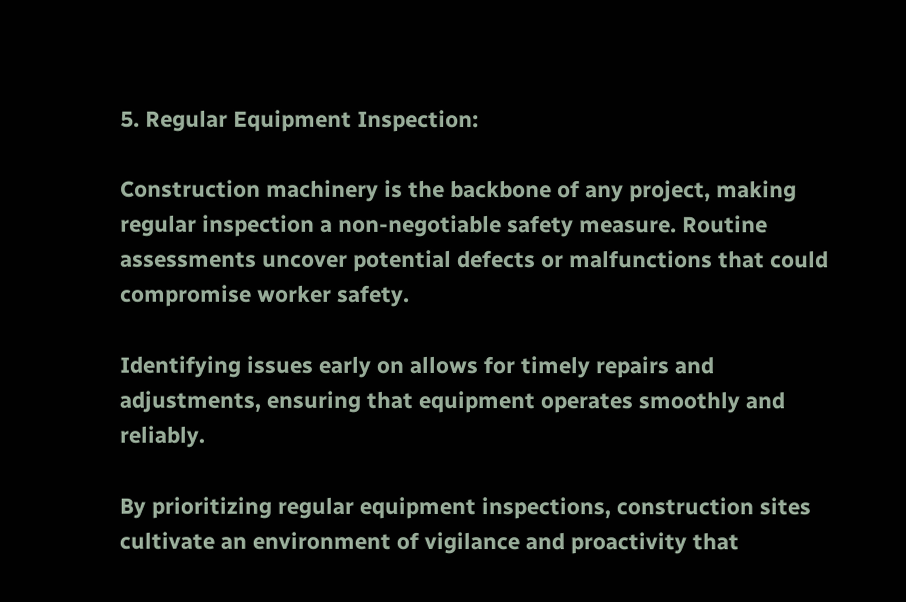5. Regular Equipment Inspection:

Construction machinery is the backbone of any project, making regular inspection a non-negotiable safety measure. Routine assessments uncover potential defects or malfunctions that could compromise worker safety.

Identifying issues early on allows for timely repairs and adjustments, ensuring that equipment operates smoothly and reliably.

By prioritizing regular equipment inspections, construction sites cultivate an environment of vigilance and proactivity that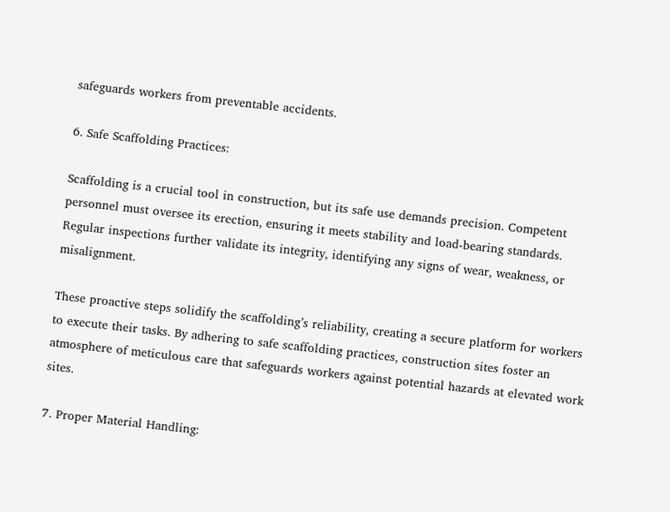safeguards workers from preventable accidents.

6. Safe Scaffolding Practices:

Scaffolding is a crucial tool in construction, but its safe use demands precision. Competent personnel must oversee its erection, ensuring it meets stability and load-bearing standards. Regular inspections further validate its integrity, identifying any signs of wear, weakness, or misalignment.

These proactive steps solidify the scaffolding’s reliability, creating a secure platform for workers to execute their tasks. By adhering to safe scaffolding practices, construction sites foster an atmosphere of meticulous care that safeguards workers against potential hazards at elevated work sites.

7. Proper Material Handling: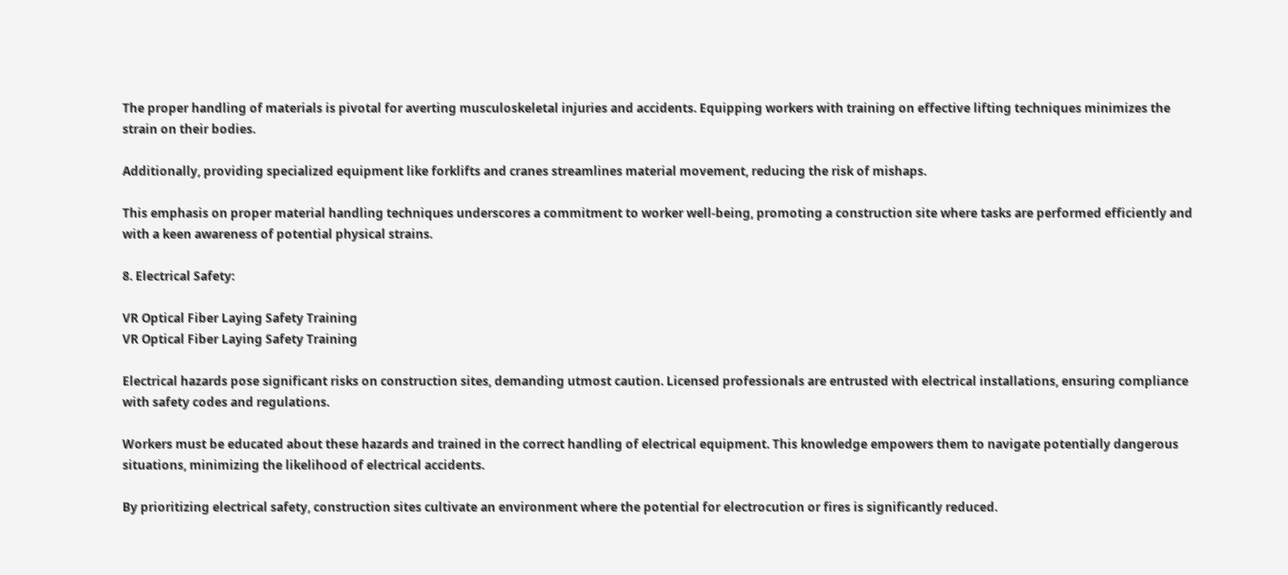The proper handling of materials is pivotal for averting musculoskeletal injuries and accidents. Equipping workers with training on effective lifting techniques minimizes the strain on their bodies.

Additionally, providing specialized equipment like forklifts and cranes streamlines material movement, reducing the risk of mishaps.

This emphasis on proper material handling techniques underscores a commitment to worker well-being, promoting a construction site where tasks are performed efficiently and with a keen awareness of potential physical strains.

8. Electrical Safety:

VR Optical Fiber Laying Safety Training
VR Optical Fiber Laying Safety Training

Electrical hazards pose significant risks on construction sites, demanding utmost caution. Licensed professionals are entrusted with electrical installations, ensuring compliance with safety codes and regulations.

Workers must be educated about these hazards and trained in the correct handling of electrical equipment. This knowledge empowers them to navigate potentially dangerous situations, minimizing the likelihood of electrical accidents.

By prioritizing electrical safety, construction sites cultivate an environment where the potential for electrocution or fires is significantly reduced.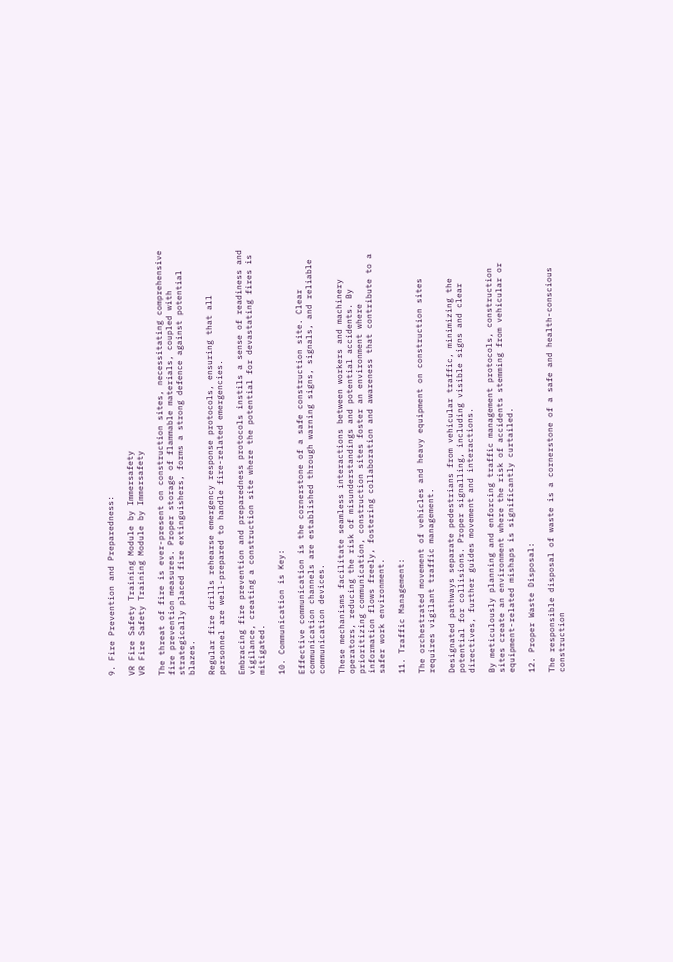9. Fire Prevention and Preparedness:

VR Fire Safety Training Module by Immersafety
VR Fire Safety Training Module by Immersafety

The threat of fire is ever-present on construction sites, necessitating comprehensive fire prevention measures. Proper storage of flammable materials, coupled with strategically placed fire extinguishers, forms a strong defence against potential blazes.

Regular fire drills rehearse emergency response protocols, ensuring that all personnel are well-prepared to handle fire-related emergencies.

Embracing fire prevention and preparedness protocols instils a sense of readiness and vigilance, creating a construction site where the potential for devastating fires is mitigated.

10. Communication is Key:

Effective communication is the cornerstone of a safe construction site. Clear communication channels are established through warning signs, signals, and reliable communication devices.

These mechanisms facilitate seamless interactions between workers and machinery operators, reducing the risk of misunderstandings and potential accidents. By prioritizing communication, construction sites foster an environment where information flows freely, fostering collaboration and awareness that contribute to a safer work environment.

11. Traffic Management:

The orchestrated movement of vehicles and heavy equipment on construction sites requires vigilant traffic management.

Designated pathways separate pedestrians from vehicular traffic, minimizing the potential for collisions. Proper signalling, including visible signs and clear directives, further guides movement and interactions.

By meticulously planning and enforcing traffic management protocols, construction sites create an environment where the risk of accidents stemming from vehicular or equipment-related mishaps is significantly curtailed.

12. Proper Waste Disposal:

The responsible disposal of waste is a cornerstone of a safe and health-conscious construction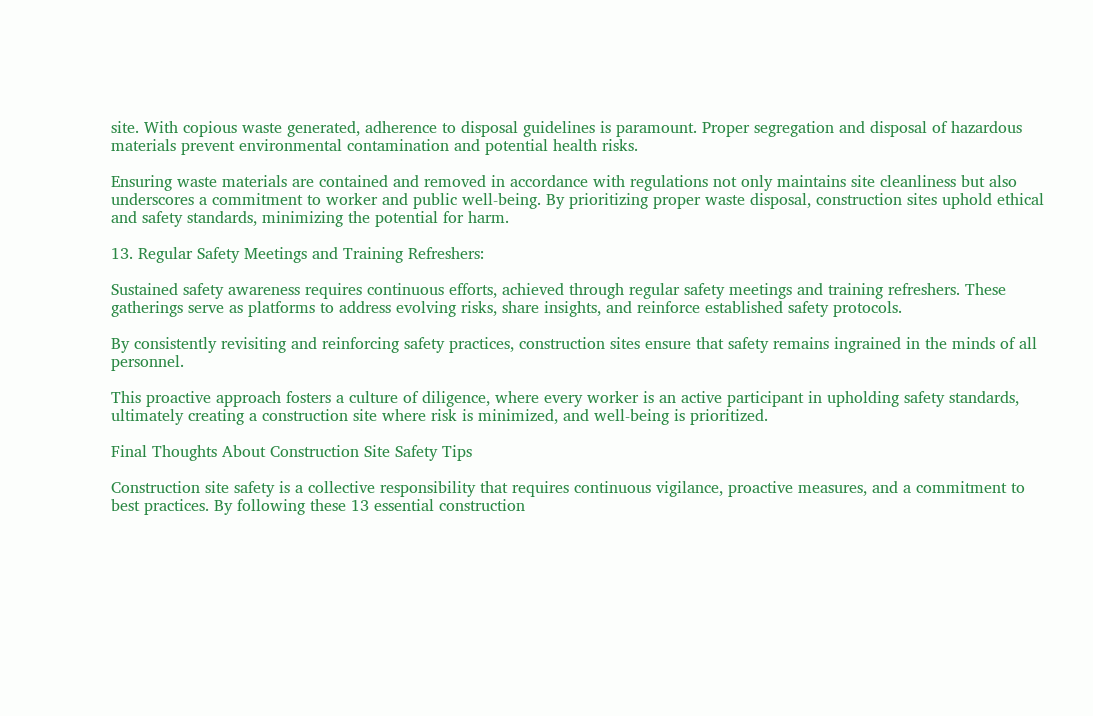site. With copious waste generated, adherence to disposal guidelines is paramount. Proper segregation and disposal of hazardous materials prevent environmental contamination and potential health risks.

Ensuring waste materials are contained and removed in accordance with regulations not only maintains site cleanliness but also underscores a commitment to worker and public well-being. By prioritizing proper waste disposal, construction sites uphold ethical and safety standards, minimizing the potential for harm.

13. Regular Safety Meetings and Training Refreshers:

Sustained safety awareness requires continuous efforts, achieved through regular safety meetings and training refreshers. These gatherings serve as platforms to address evolving risks, share insights, and reinforce established safety protocols.

By consistently revisiting and reinforcing safety practices, construction sites ensure that safety remains ingrained in the minds of all personnel.

This proactive approach fosters a culture of diligence, where every worker is an active participant in upholding safety standards, ultimately creating a construction site where risk is minimized, and well-being is prioritized.

Final Thoughts About Construction Site Safety Tips

Construction site safety is a collective responsibility that requires continuous vigilance, proactive measures, and a commitment to best practices. By following these 13 essential construction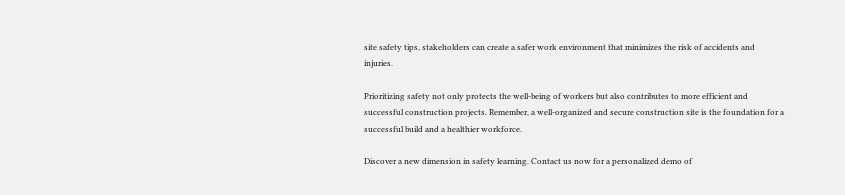site safety tips, stakeholders can create a safer work environment that minimizes the risk of accidents and injuries.

Prioritizing safety not only protects the well-being of workers but also contributes to more efficient and successful construction projects. Remember, a well-organized and secure construction site is the foundation for a successful build and a healthier workforce.

Discover a new dimension in safety learning. Contact us now for a personalized demo of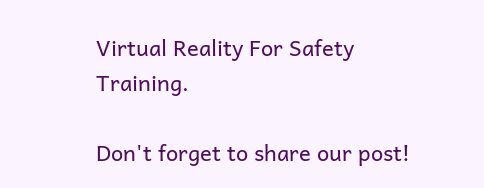Virtual Reality For Safety Training.

Don't forget to share our post!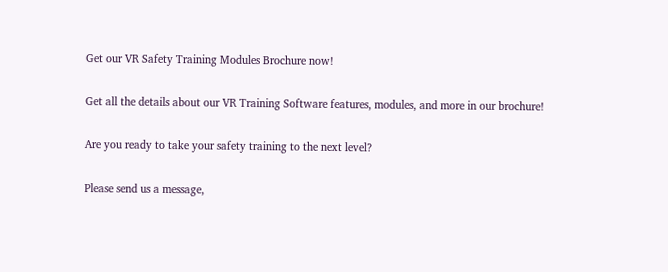Get our VR Safety Training Modules Brochure now!

Get all the details about our VR Training Software features, modules, and more in our brochure!

Are you ready to take your safety training to the next level?

Please send us a message,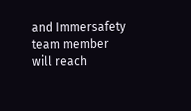and Immersafety team member will reach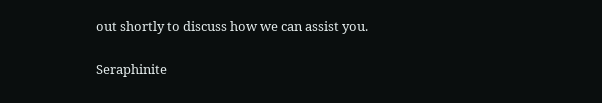out shortly to discuss how we can assist you.

Seraphinite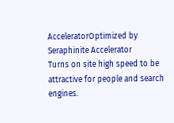AcceleratorOptimized by Seraphinite Accelerator
Turns on site high speed to be attractive for people and search engines.